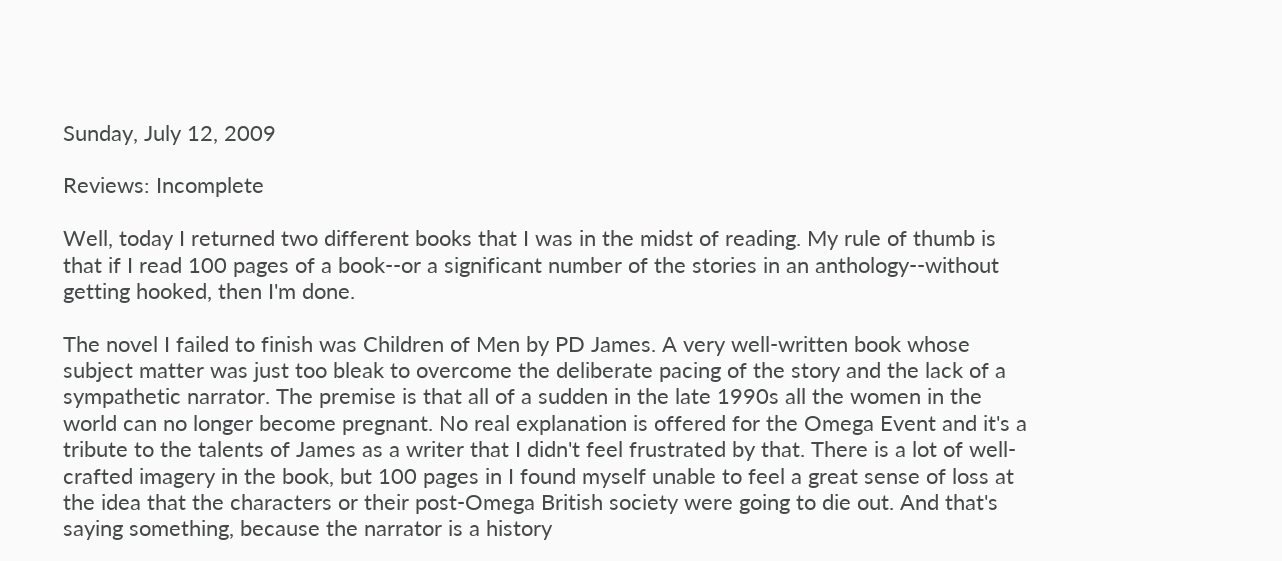Sunday, July 12, 2009

Reviews: Incomplete

Well, today I returned two different books that I was in the midst of reading. My rule of thumb is that if I read 100 pages of a book--or a significant number of the stories in an anthology--without getting hooked, then I'm done.

The novel I failed to finish was Children of Men by PD James. A very well-written book whose subject matter was just too bleak to overcome the deliberate pacing of the story and the lack of a sympathetic narrator. The premise is that all of a sudden in the late 1990s all the women in the world can no longer become pregnant. No real explanation is offered for the Omega Event and it's a tribute to the talents of James as a writer that I didn't feel frustrated by that. There is a lot of well-crafted imagery in the book, but 100 pages in I found myself unable to feel a great sense of loss at the idea that the characters or their post-Omega British society were going to die out. And that's saying something, because the narrator is a history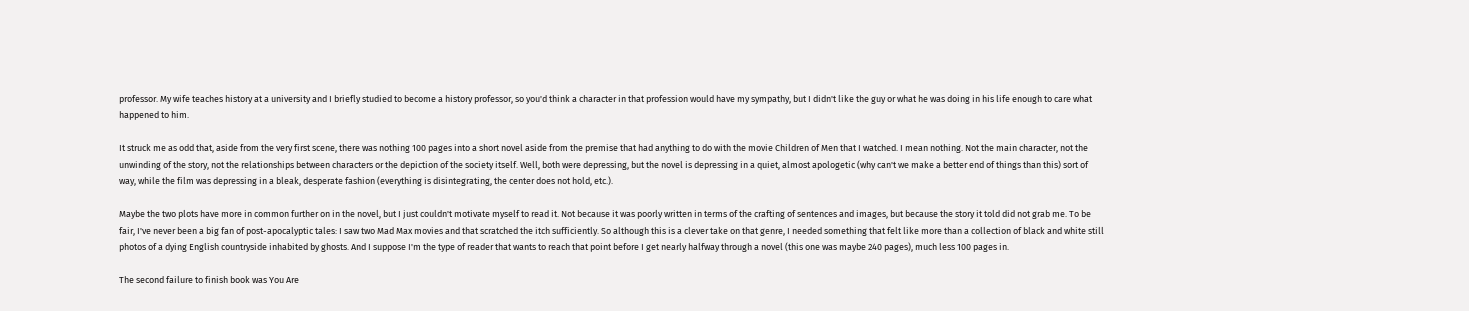professor. My wife teaches history at a university and I briefly studied to become a history professor, so you'd think a character in that profession would have my sympathy, but I didn't like the guy or what he was doing in his life enough to care what happened to him.

It struck me as odd that, aside from the very first scene, there was nothing 100 pages into a short novel aside from the premise that had anything to do with the movie Children of Men that I watched. I mean nothing. Not the main character, not the unwinding of the story, not the relationships between characters or the depiction of the society itself. Well, both were depressing, but the novel is depressing in a quiet, almost apologetic (why can't we make a better end of things than this) sort of way, while the film was depressing in a bleak, desperate fashion (everything is disintegrating, the center does not hold, etc.).

Maybe the two plots have more in common further on in the novel, but I just couldn't motivate myself to read it. Not because it was poorly written in terms of the crafting of sentences and images, but because the story it told did not grab me. To be fair, I've never been a big fan of post-apocalyptic tales: I saw two Mad Max movies and that scratched the itch sufficiently. So although this is a clever take on that genre, I needed something that felt like more than a collection of black and white still photos of a dying English countryside inhabited by ghosts. And I suppose I'm the type of reader that wants to reach that point before I get nearly halfway through a novel (this one was maybe 240 pages), much less 100 pages in.

The second failure to finish book was You Are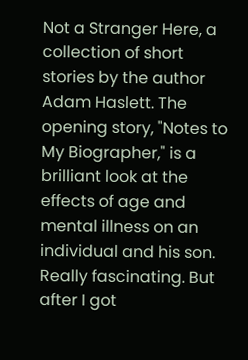Not a Stranger Here, a collection of short stories by the author Adam Haslett. The opening story, "Notes to My Biographer," is a brilliant look at the effects of age and mental illness on an individual and his son. Really fascinating. But after I got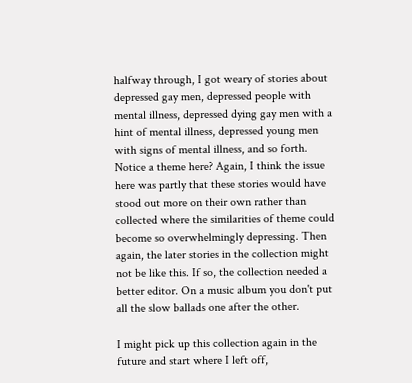halfway through, I got weary of stories about depressed gay men, depressed people with mental illness, depressed dying gay men with a hint of mental illness, depressed young men with signs of mental illness, and so forth. Notice a theme here? Again, I think the issue here was partly that these stories would have stood out more on their own rather than collected where the similarities of theme could become so overwhelmingly depressing. Then again, the later stories in the collection might not be like this. If so, the collection needed a better editor. On a music album you don't put all the slow ballads one after the other.

I might pick up this collection again in the future and start where I left off,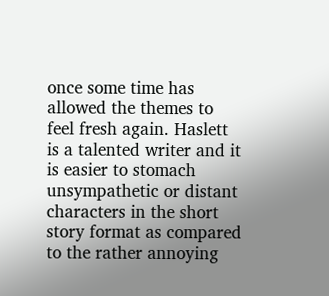once some time has allowed the themes to feel fresh again. Haslett is a talented writer and it is easier to stomach unsympathetic or distant characters in the short story format as compared to the rather annoying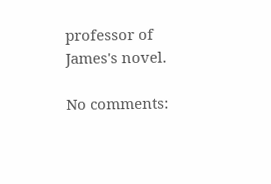professor of James's novel.

No comments: